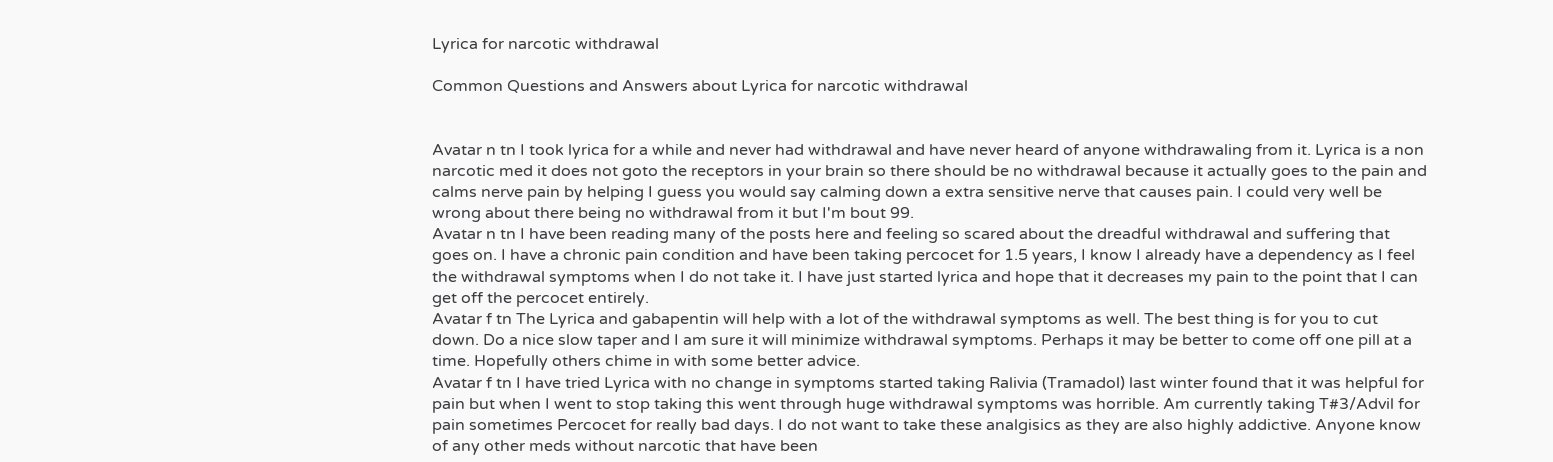Lyrica for narcotic withdrawal

Common Questions and Answers about Lyrica for narcotic withdrawal


Avatar n tn I took lyrica for a while and never had withdrawal and have never heard of anyone withdrawaling from it. Lyrica is a non narcotic med it does not goto the receptors in your brain so there should be no withdrawal because it actually goes to the pain and calms nerve pain by helping I guess you would say calming down a extra sensitive nerve that causes pain. I could very well be wrong about there being no withdrawal from it but I'm bout 99.
Avatar n tn I have been reading many of the posts here and feeling so scared about the dreadful withdrawal and suffering that goes on. I have a chronic pain condition and have been taking percocet for 1.5 years, I know I already have a dependency as I feel the withdrawal symptoms when I do not take it. I have just started lyrica and hope that it decreases my pain to the point that I can get off the percocet entirely.
Avatar f tn The Lyrica and gabapentin will help with a lot of the withdrawal symptoms as well. The best thing is for you to cut down. Do a nice slow taper and I am sure it will minimize withdrawal symptoms. Perhaps it may be better to come off one pill at a time. Hopefully others chime in with some better advice.
Avatar f tn I have tried Lyrica with no change in symptoms started taking Ralivia (Tramadol) last winter found that it was helpful for pain but when I went to stop taking this went through huge withdrawal symptoms was horrible. Am currently taking T#3/Advil for pain sometimes Percocet for really bad days. I do not want to take these analgisics as they are also highly addictive. Anyone know of any other meds without narcotic that have been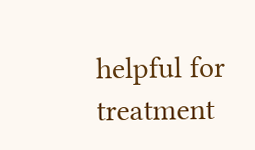helpful for treatment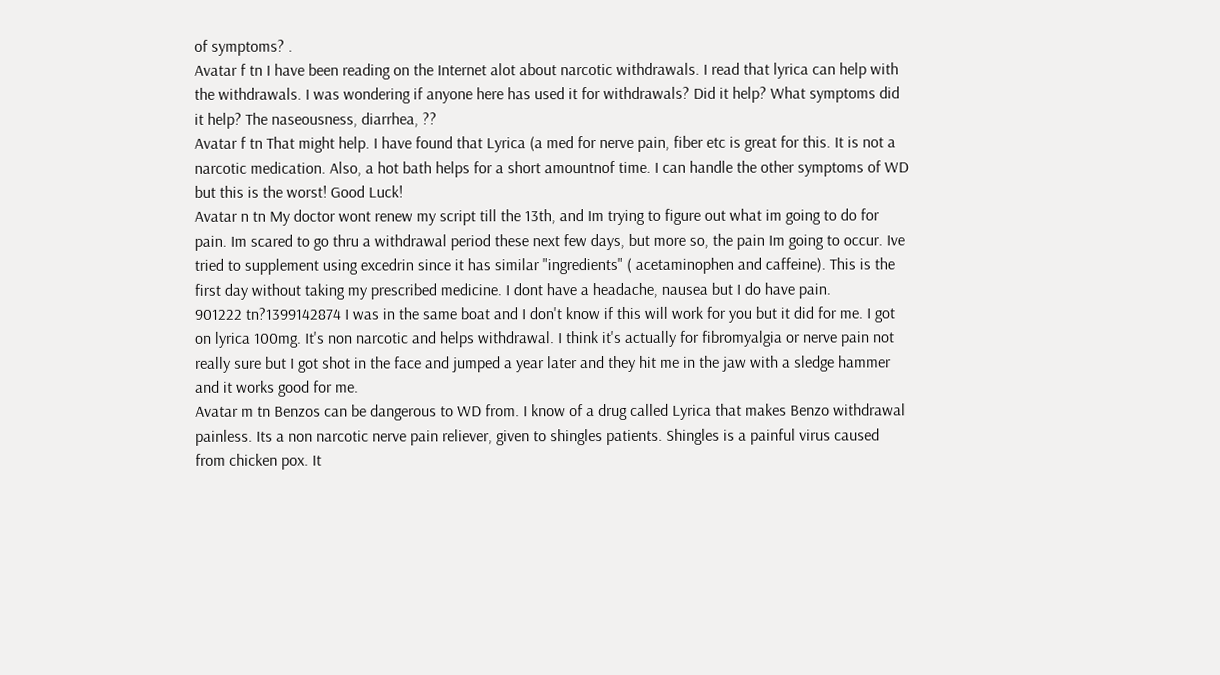of symptoms? .
Avatar f tn I have been reading on the Internet alot about narcotic withdrawals. I read that lyrica can help with the withdrawals. I was wondering if anyone here has used it for withdrawals? Did it help? What symptoms did it help? The naseousness, diarrhea, ??
Avatar f tn That might help. I have found that Lyrica (a med for nerve pain, fiber etc is great for this. It is not a narcotic medication. Also, a hot bath helps for a short amountnof time. I can handle the other symptoms of WD but this is the worst! Good Luck!
Avatar n tn My doctor wont renew my script till the 13th, and Im trying to figure out what im going to do for pain. Im scared to go thru a withdrawal period these next few days, but more so, the pain Im going to occur. Ive tried to supplement using excedrin since it has similar "ingredients" ( acetaminophen and caffeine). This is the first day without taking my prescribed medicine. I dont have a headache, nausea but I do have pain.
901222 tn?1399142874 I was in the same boat and I don't know if this will work for you but it did for me. I got on lyrica 100mg. It's non narcotic and helps withdrawal. I think it's actually for fibromyalgia or nerve pain not really sure but I got shot in the face and jumped a year later and they hit me in the jaw with a sledge hammer and it works good for me.
Avatar m tn Benzos can be dangerous to WD from. I know of a drug called Lyrica that makes Benzo withdrawal painless. Its a non narcotic nerve pain reliever, given to shingles patients. Shingles is a painful virus caused from chicken pox. It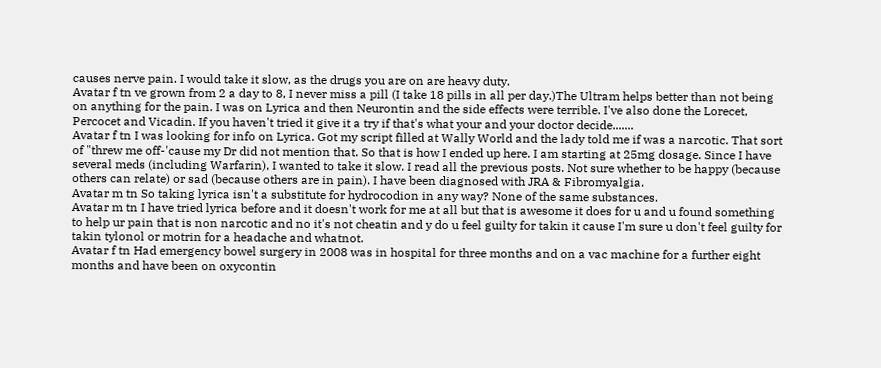causes nerve pain. I would take it slow, as the drugs you are on are heavy duty.
Avatar f tn ve grown from 2 a day to 8, I never miss a pill (I take 18 pills in all per day.)The Ultram helps better than not being on anything for the pain. I was on Lyrica and then Neurontin and the side effects were terrible. I've also done the Lorecet, Percocet and Vicadin. If you haven't tried it give it a try if that's what your and your doctor decide.......
Avatar f tn I was looking for info on Lyrica. Got my script filled at Wally World and the lady told me if was a narcotic. That sort of "threw me off-'cause my Dr did not mention that. So that is how I ended up here. I am starting at 25mg dosage. Since I have several meds (including Warfarin), I wanted to take it slow. I read all the previous posts. Not sure whether to be happy (because others can relate) or sad (because others are in pain). I have been diagnosed with JRA & Fibromyalgia.
Avatar m tn So taking lyrica isn't a substitute for hydrocodion in any way? None of the same substances.
Avatar m tn I have tried lyrica before and it doesn't work for me at all but that is awesome it does for u and u found something to help ur pain that is non narcotic and no it's not cheatin and y do u feel guilty for takin it cause I'm sure u don't feel guilty for takin tylonol or motrin for a headache and whatnot.
Avatar f tn Had emergency bowel surgery in 2008 was in hospital for three months and on a vac machine for a further eight months and have been on oxycontin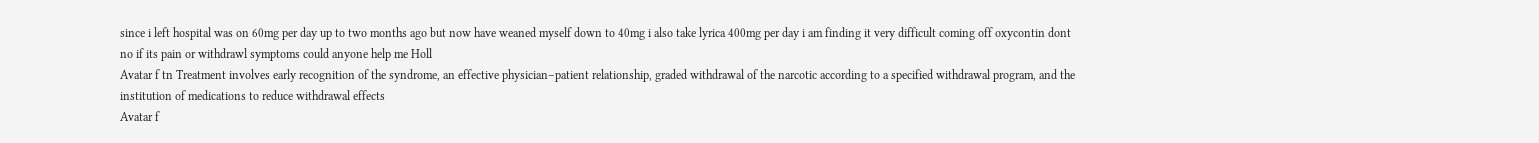since i left hospital was on 60mg per day up to two months ago but now have weaned myself down to 40mg i also take lyrica 400mg per day i am finding it very difficult coming off oxycontin dont no if its pain or withdrawl symptoms could anyone help me Holl
Avatar f tn Treatment involves early recognition of the syndrome, an effective physician–patient relationship, graded withdrawal of the narcotic according to a specified withdrawal program, and the institution of medications to reduce withdrawal effects
Avatar f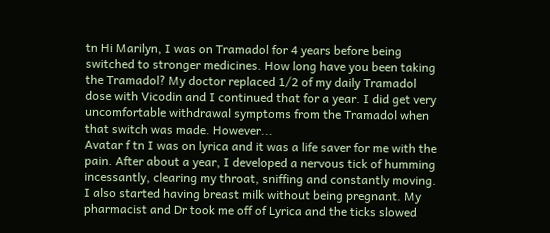tn Hi Marilyn, I was on Tramadol for 4 years before being switched to stronger medicines. How long have you been taking the Tramadol? My doctor replaced 1/2 of my daily Tramadol dose with Vicodin and I continued that for a year. I did get very uncomfortable withdrawal symptoms from the Tramadol when that switch was made. However...
Avatar f tn I was on lyrica and it was a life saver for me with the pain. After about a year, I developed a nervous tick of humming incessantly, clearing my throat, sniffing and constantly moving. I also started having breast milk without being pregnant. My pharmacist and Dr took me off of Lyrica and the ticks slowed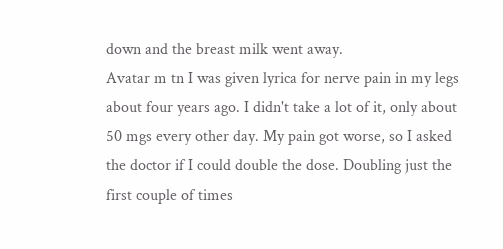down and the breast milk went away.
Avatar m tn I was given lyrica for nerve pain in my legs about four years ago. I didn't take a lot of it, only about 50 mgs every other day. My pain got worse, so I asked the doctor if I could double the dose. Doubling just the first couple of times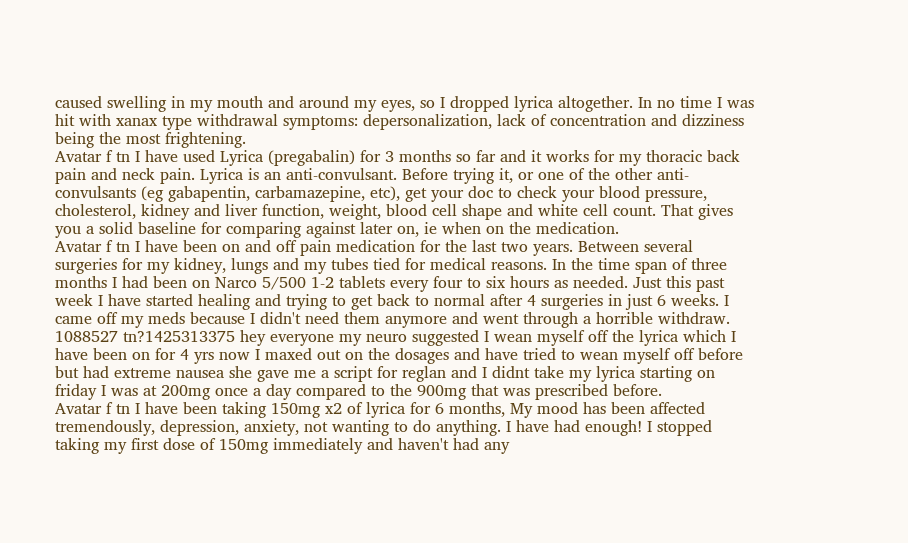caused swelling in my mouth and around my eyes, so I dropped lyrica altogether. In no time I was hit with xanax type withdrawal symptoms: depersonalization, lack of concentration and dizziness being the most frightening.
Avatar f tn I have used Lyrica (pregabalin) for 3 months so far and it works for my thoracic back pain and neck pain. Lyrica is an anti-convulsant. Before trying it, or one of the other anti-convulsants (eg gabapentin, carbamazepine, etc), get your doc to check your blood pressure, cholesterol, kidney and liver function, weight, blood cell shape and white cell count. That gives you a solid baseline for comparing against later on, ie when on the medication.
Avatar f tn I have been on and off pain medication for the last two years. Between several surgeries for my kidney, lungs and my tubes tied for medical reasons. In the time span of three months I had been on Narco 5/500 1-2 tablets every four to six hours as needed. Just this past week I have started healing and trying to get back to normal after 4 surgeries in just 6 weeks. I came off my meds because I didn't need them anymore and went through a horrible withdraw.
1088527 tn?1425313375 hey everyone my neuro suggested I wean myself off the lyrica which I have been on for 4 yrs now I maxed out on the dosages and have tried to wean myself off before but had extreme nausea she gave me a script for reglan and I didnt take my lyrica starting on friday I was at 200mg once a day compared to the 900mg that was prescribed before.
Avatar f tn I have been taking 150mg x2 of lyrica for 6 months, My mood has been affected tremendously, depression, anxiety, not wanting to do anything. I have had enough! I stopped taking my first dose of 150mg immediately and haven't had any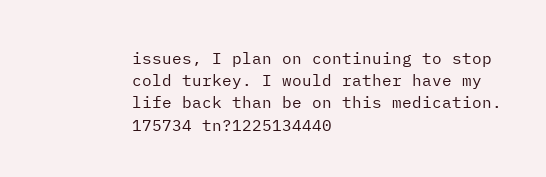issues, I plan on continuing to stop cold turkey. I would rather have my life back than be on this medication.
175734 tn?1225134440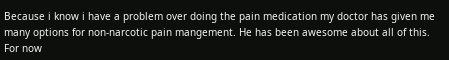Because i know i have a problem over doing the pain medication my doctor has given me many options for non-narcotic pain mangement. He has been awesome about all of this. For now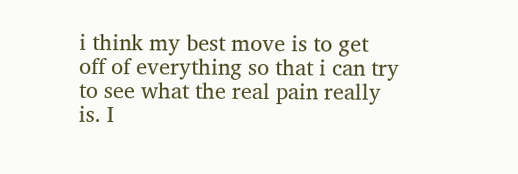i think my best move is to get off of everything so that i can try to see what the real pain really is. I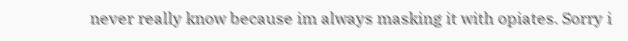never really know because im always masking it with opiates. Sorry i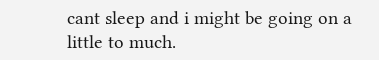cant sleep and i might be going on a little to much.